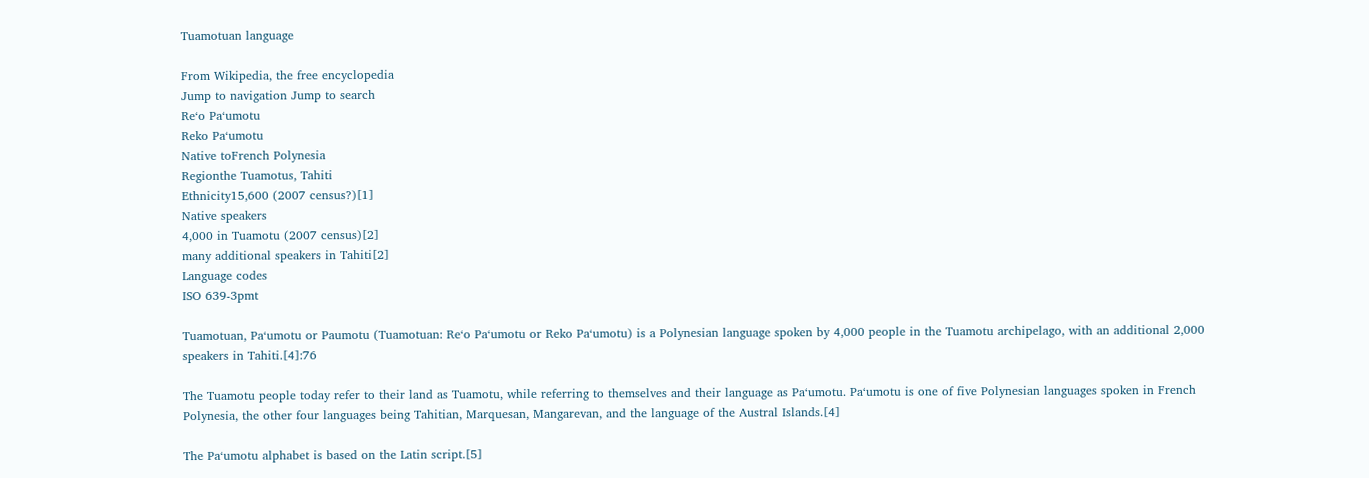Tuamotuan language

From Wikipedia, the free encyclopedia
Jump to navigation Jump to search
Reʻo Paʻumotu
Reko Paʻumotu
Native toFrench Polynesia
Regionthe Tuamotus, Tahiti
Ethnicity15,600 (2007 census?)[1]
Native speakers
4,000 in Tuamotu (2007 census)[2]
many additional speakers in Tahiti[2]
Language codes
ISO 639-3pmt

Tuamotuan, Paʻumotu or Paumotu (Tuamotuan: Reʻo Paʻumotu or Reko Paʻumotu) is a Polynesian language spoken by 4,000 people in the Tuamotu archipelago, with an additional 2,000 speakers in Tahiti.[4]:76

The Tuamotu people today refer to their land as Tuamotu, while referring to themselves and their language as Paʻumotu. Paʻumotu is one of five Polynesian languages spoken in French Polynesia, the other four languages being Tahitian, Marquesan, Mangarevan, and the language of the Austral Islands.[4]

The Paʻumotu alphabet is based on the Latin script.[5]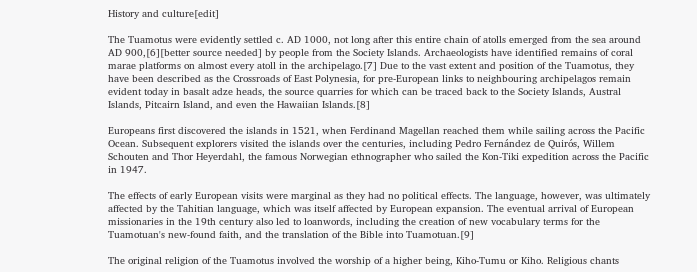History and culture[edit]

The Tuamotus were evidently settled c. AD 1000, not long after this entire chain of atolls emerged from the sea around AD 900,[6][better source needed] by people from the Society Islands. Archaeologists have identified remains of coral marae platforms on almost every atoll in the archipelago.[7] Due to the vast extent and position of the Tuamotus, they have been described as the Crossroads of East Polynesia, for pre-European links to neighbouring archipelagos remain evident today in basalt adze heads, the source quarries for which can be traced back to the Society Islands, Austral Islands, Pitcairn Island, and even the Hawaiian Islands.[8]

Europeans first discovered the islands in 1521, when Ferdinand Magellan reached them while sailing across the Pacific Ocean. Subsequent explorers visited the islands over the centuries, including Pedro Fernández de Quirós, Willem Schouten and Thor Heyerdahl, the famous Norwegian ethnographer who sailed the Kon-Tiki expedition across the Pacific in 1947.

The effects of early European visits were marginal as they had no political effects. The language, however, was ultimately affected by the Tahitian language, which was itself affected by European expansion. The eventual arrival of European missionaries in the 19th century also led to loanwords, including the creation of new vocabulary terms for the Tuamotuan's new-found faith, and the translation of the Bible into Tuamotuan.[9]

The original religion of the Tuamotus involved the worship of a higher being, Kiho-Tumu or Kiho. Religious chants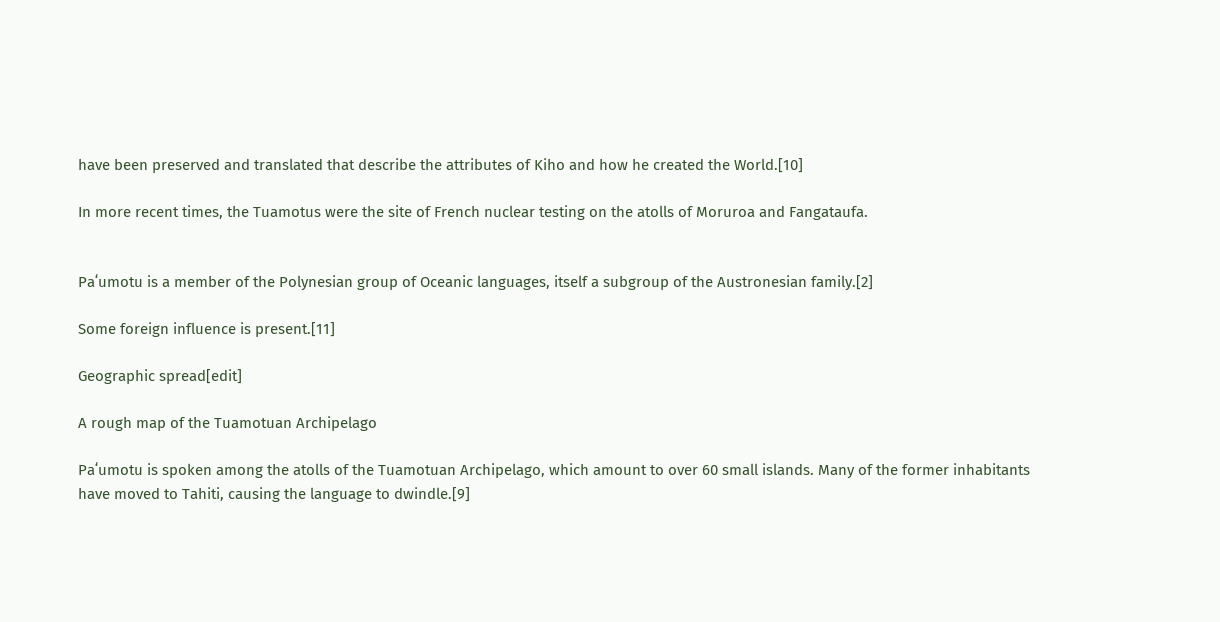have been preserved and translated that describe the attributes of Kiho and how he created the World.[10]

In more recent times, the Tuamotus were the site of French nuclear testing on the atolls of Moruroa and Fangataufa.


Paʻumotu is a member of the Polynesian group of Oceanic languages, itself a subgroup of the Austronesian family.[2]

Some foreign influence is present.[11]

Geographic spread[edit]

A rough map of the Tuamotuan Archipelago

Paʻumotu is spoken among the atolls of the Tuamotuan Archipelago, which amount to over 60 small islands. Many of the former inhabitants have moved to Tahiti, causing the language to dwindle.[9]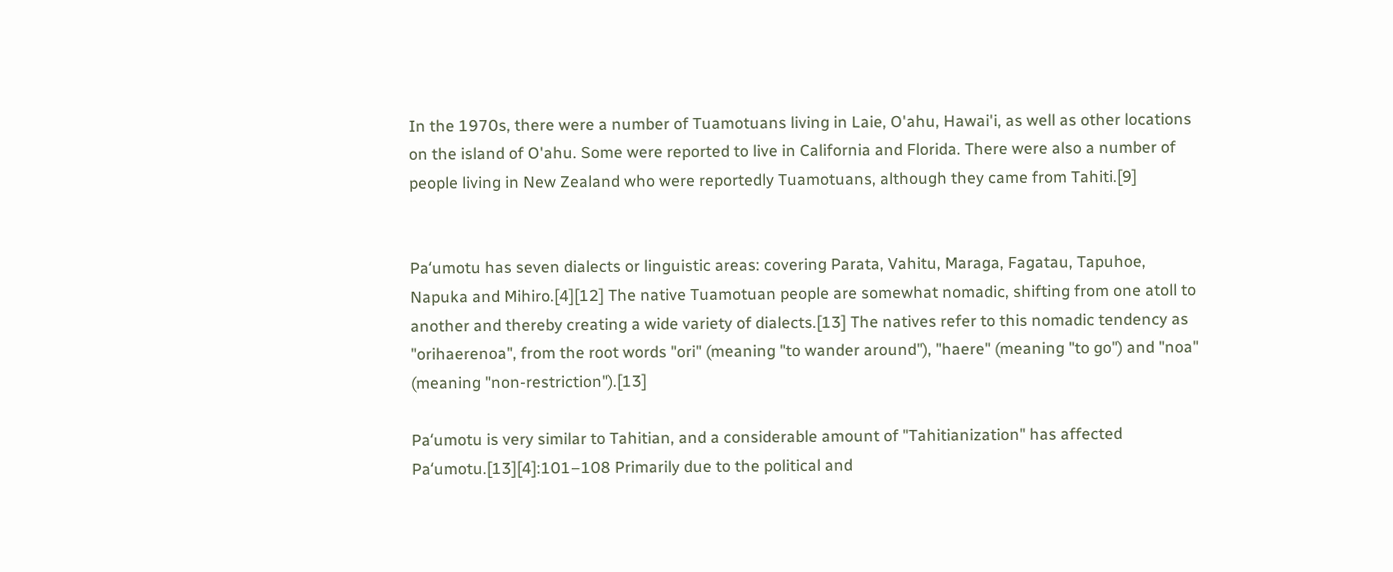In the 1970s, there were a number of Tuamotuans living in Laie, O'ahu, Hawai'i, as well as other locations on the island of O'ahu. Some were reported to live in California and Florida. There were also a number of people living in New Zealand who were reportedly Tuamotuans, although they came from Tahiti.[9]


Paʻumotu has seven dialects or linguistic areas: covering Parata, Vahitu, Maraga, Fagatau, Tapuhoe, Napuka and Mihiro.[4][12] The native Tuamotuan people are somewhat nomadic, shifting from one atoll to another and thereby creating a wide variety of dialects.[13] The natives refer to this nomadic tendency as "orihaerenoa", from the root words "ori" (meaning "to wander around"), "haere" (meaning "to go") and "noa" (meaning "non-restriction").[13]

Paʻumotu is very similar to Tahitian, and a considerable amount of "Tahitianization" has affected Paʻumotu.[13][4]:101–108 Primarily due to the political and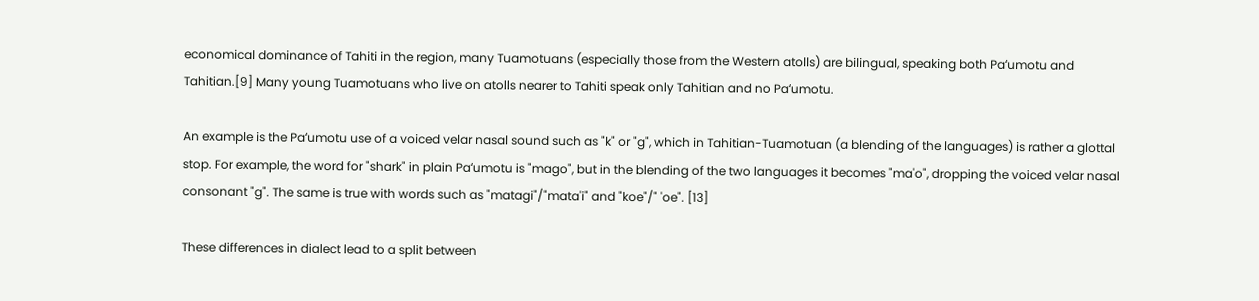economical dominance of Tahiti in the region, many Tuamotuans (especially those from the Western atolls) are bilingual, speaking both Paʻumotu and Tahitian.[9] Many young Tuamotuans who live on atolls nearer to Tahiti speak only Tahitian and no Paʻumotu.

An example is the Paʻumotu use of a voiced velar nasal sound such as "k" or "g", which in Tahitian-Tuamotuan (a blending of the languages) is rather a glottal stop. For example, the word for "shark" in plain Paʻumotu is "mago", but in the blending of the two languages it becomes "ma'o", dropping the voiced velar nasal consonant "g". The same is true with words such as "matagi"/"mata'i" and "koe"/" 'oe". [13]

These differences in dialect lead to a split between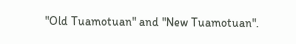"Old Tuamotuan" and "New Tuamotuan".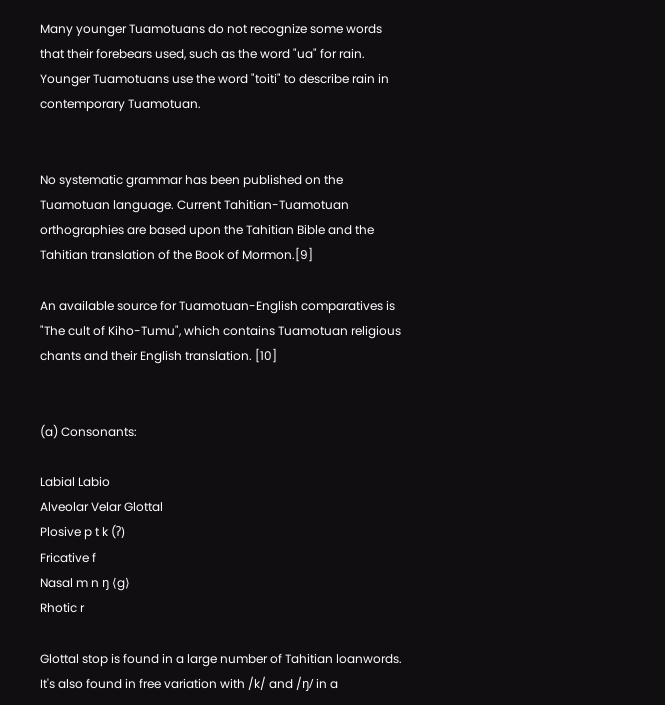Many younger Tuamotuans do not recognize some words that their forebears used, such as the word "ua" for rain. Younger Tuamotuans use the word "toiti" to describe rain in contemporary Tuamotuan.


No systematic grammar has been published on the Tuamotuan language. Current Tahitian-Tuamotuan orthographies are based upon the Tahitian Bible and the Tahitian translation of the Book of Mormon.[9]

An available source for Tuamotuan-English comparatives is "The cult of Kiho-Tumu", which contains Tuamotuan religious chants and their English translation. [10]


(a) Consonants:

Labial Labio
Alveolar Velar Glottal
Plosive p t k (ʔ)
Fricative f
Nasal m n ŋ ⟨g⟩
Rhotic r

Glottal stop is found in a large number of Tahitian loanwords. It's also found in free variation with /k/ and /ŋ/ in a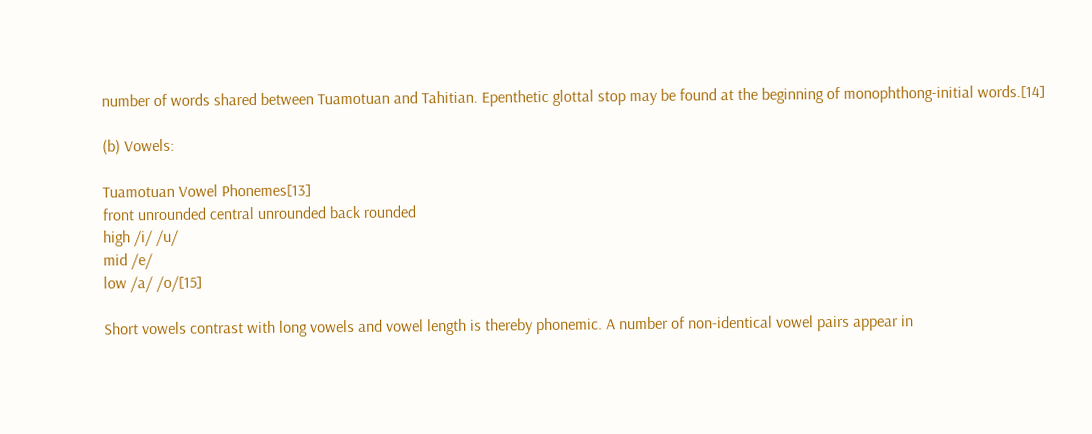number of words shared between Tuamotuan and Tahitian. Epenthetic glottal stop may be found at the beginning of monophthong-initial words.[14]

(b) Vowels:

Tuamotuan Vowel Phonemes[13]
front unrounded central unrounded back rounded
high /i/ /u/
mid /e/
low /a/ /o/[15]

Short vowels contrast with long vowels and vowel length is thereby phonemic. A number of non-identical vowel pairs appear in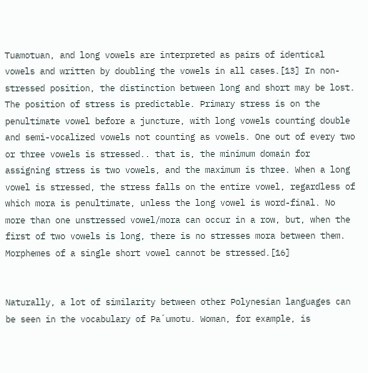Tuamotuan, and long vowels are interpreted as pairs of identical vowels and written by doubling the vowels in all cases.[13] In non-stressed position, the distinction between long and short may be lost. The position of stress is predictable. Primary stress is on the penultimate vowel before a juncture, with long vowels counting double and semi-vocalized vowels not counting as vowels. One out of every two or three vowels is stressed.. that is, the minimum domain for assigning stress is two vowels, and the maximum is three. When a long vowel is stressed, the stress falls on the entire vowel, regardless of which mora is penultimate, unless the long vowel is word-final. No more than one unstressed vowel/mora can occur in a row, but, when the first of two vowels is long, there is no stresses mora between them. Morphemes of a single short vowel cannot be stressed.[16]


Naturally, a lot of similarity between other Polynesian languages can be seen in the vocabulary of Paʻumotu. Woman, for example, is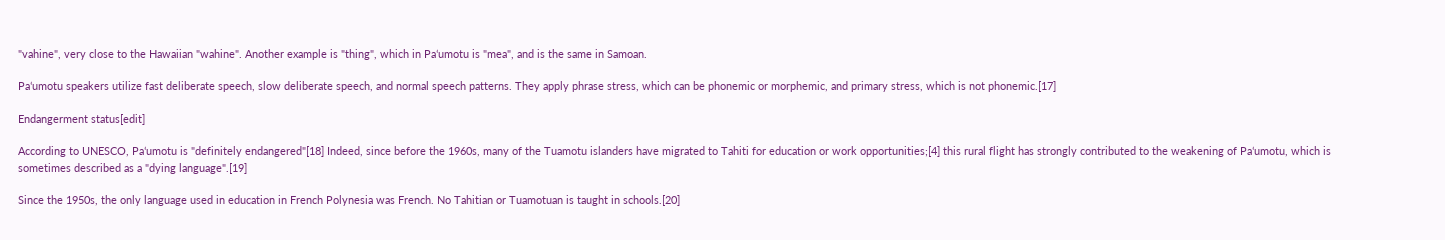"vahine", very close to the Hawaiian "wahine". Another example is "thing", which in Paʻumotu is "mea", and is the same in Samoan.

Paʻumotu speakers utilize fast deliberate speech, slow deliberate speech, and normal speech patterns. They apply phrase stress, which can be phonemic or morphemic, and primary stress, which is not phonemic.[17]

Endangerment status[edit]

According to UNESCO, Paʻumotu is "definitely endangered"[18] Indeed, since before the 1960s, many of the Tuamotu islanders have migrated to Tahiti for education or work opportunities;[4] this rural flight has strongly contributed to the weakening of Paʻumotu, which is sometimes described as a "dying language".[19]

Since the 1950s, the only language used in education in French Polynesia was French. No Tahitian or Tuamotuan is taught in schools.[20]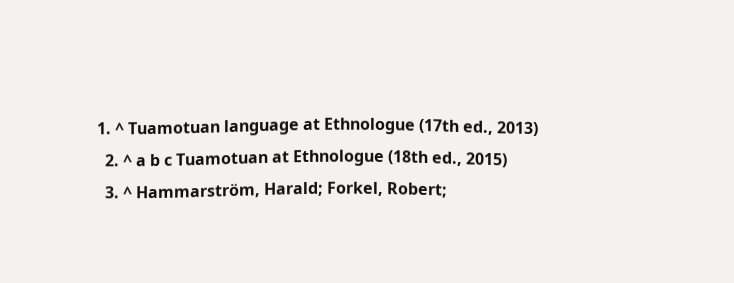1. ^ Tuamotuan language at Ethnologue (17th ed., 2013)
  2. ^ a b c Tuamotuan at Ethnologue (18th ed., 2015)
  3. ^ Hammarström, Harald; Forkel, Robert;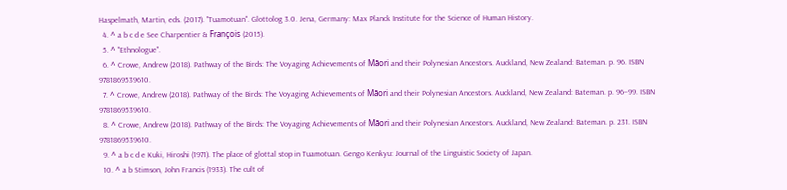Haspelmath, Martin, eds. (2017). "Tuamotuan". Glottolog 3.0. Jena, Germany: Max Planck Institute for the Science of Human History.
  4. ^ a b c d e See Charpentier & François (2015).
  5. ^ "Ethnologue".
  6. ^ Crowe, Andrew (2018). Pathway of the Birds: The Voyaging Achievements of Māori and their Polynesian Ancestors. Auckland, New Zealand: Bateman. p. 96. ISBN 9781869539610.
  7. ^ Crowe, Andrew (2018). Pathway of the Birds: The Voyaging Achievements of Māori and their Polynesian Ancestors. Auckland, New Zealand: Bateman. p. 96–99. ISBN 9781869539610.
  8. ^ Crowe, Andrew (2018). Pathway of the Birds: The Voyaging Achievements of Māori and their Polynesian Ancestors. Auckland, New Zealand: Bateman. p. 231. ISBN 9781869539610.
  9. ^ a b c d e Kuki, Hiroshi (1971). The place of glottal stop in Tuamotuan. Gengo Kenkyu: Journal of the Linguistic Society of Japan.
  10. ^ a b Stimson, John Francis (1933). The cult of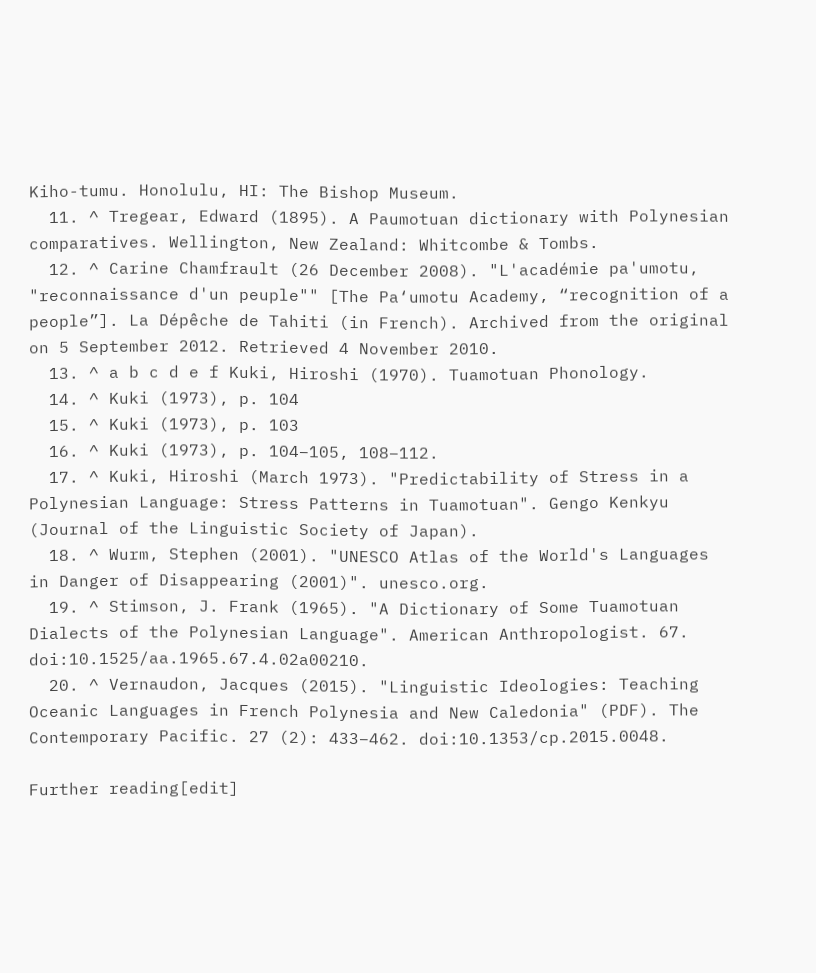Kiho-tumu. Honolulu, HI: The Bishop Museum.
  11. ^ Tregear, Edward (1895). A Paumotuan dictionary with Polynesian comparatives. Wellington, New Zealand: Whitcombe & Tombs.
  12. ^ Carine Chamfrault (26 December 2008). "L'académie pa'umotu, "reconnaissance d'un peuple"" [The Pa‘umotu Academy, “recognition of a people”]. La Dépêche de Tahiti (in French). Archived from the original on 5 September 2012. Retrieved 4 November 2010.
  13. ^ a b c d e f Kuki, Hiroshi (1970). Tuamotuan Phonology.
  14. ^ Kuki (1973), p. 104
  15. ^ Kuki (1973), p. 103
  16. ^ Kuki (1973), p. 104–105, 108–112.
  17. ^ Kuki, Hiroshi (March 1973). "Predictability of Stress in a Polynesian Language: Stress Patterns in Tuamotuan". Gengo Kenkyu (Journal of the Linguistic Society of Japan).
  18. ^ Wurm, Stephen (2001). "UNESCO Atlas of the World's Languages in Danger of Disappearing (2001)". unesco.org.
  19. ^ Stimson, J. Frank (1965). "A Dictionary of Some Tuamotuan Dialects of the Polynesian Language". American Anthropologist. 67. doi:10.1525/aa.1965.67.4.02a00210.
  20. ^ Vernaudon, Jacques (2015). "Linguistic Ideologies: Teaching Oceanic Languages in French Polynesia and New Caledonia" (PDF). The Contemporary Pacific. 27 (2): 433–462. doi:10.1353/cp.2015.0048.

Further reading[edit]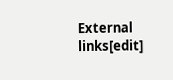External links[edit]